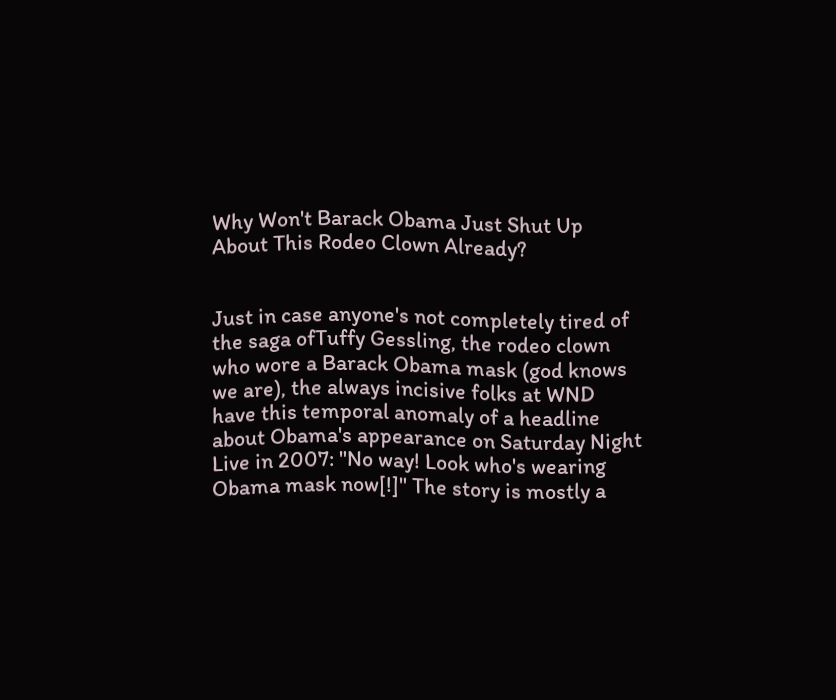Why Won't Barack Obama Just Shut Up About This Rodeo Clown Already?


Just in case anyone's not completely tired of the saga ofTuffy Gessling, the rodeo clown who wore a Barack Obama mask (god knows we are), the always incisive folks at WND have this temporal anomaly of a headline about Obama's appearance on Saturday Night Live in 2007: "No way! Look who's wearing Obama mask now[!]" The story is mostly a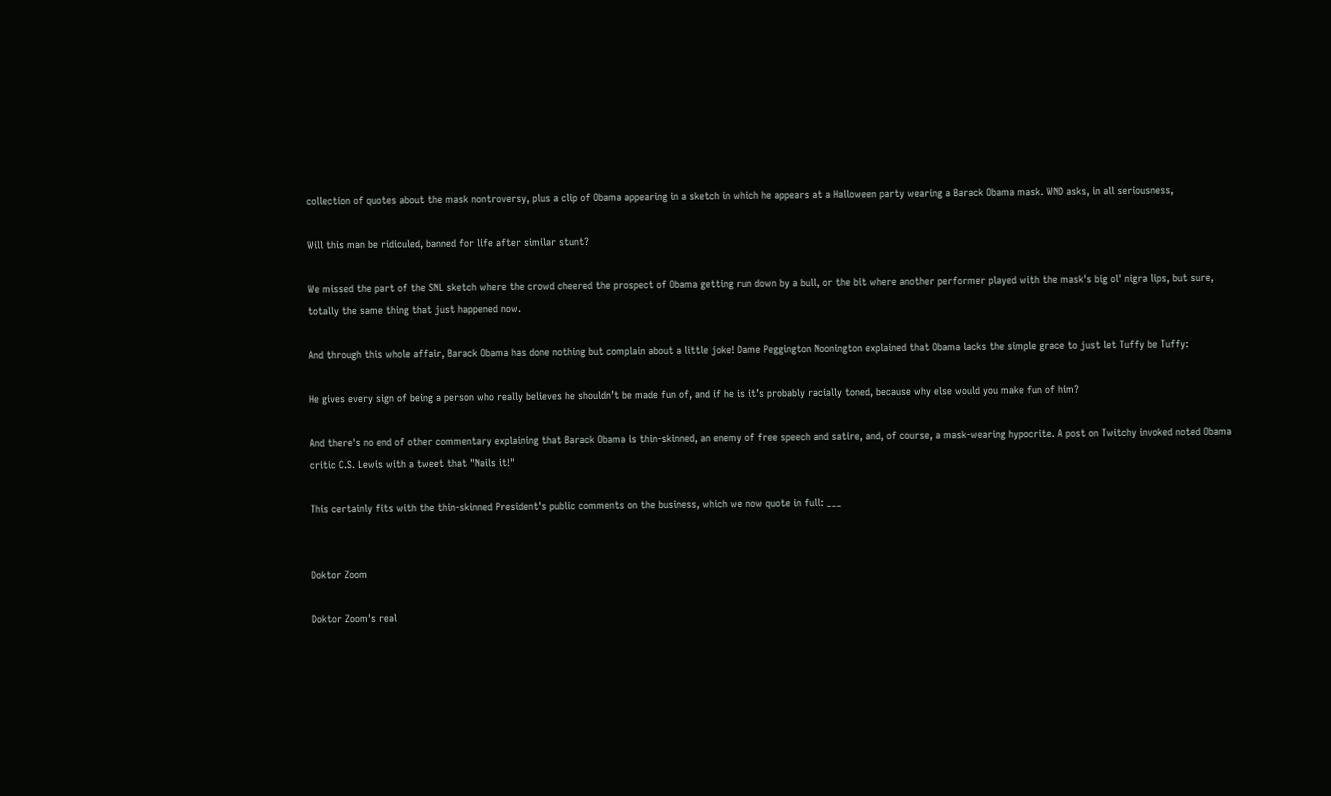collection of quotes about the mask nontroversy, plus a clip of Obama appearing in a sketch in which he appears at a Halloween party wearing a Barack Obama mask. WND asks, in all seriousness,

Will this man be ridiculed, banned for life after similar stunt?

We missed the part of the SNL sketch where the crowd cheered the prospect of Obama getting run down by a bull, or the bit where another performer played with the mask's big ol' nigra lips, but sure, totally the same thing that just happened now.

And through this whole affair, Barack Obama has done nothing but complain about a little joke! Dame Peggington Noonington explained that Obama lacks the simple grace to just let Tuffy be Tuffy:

He gives every sign of being a person who really believes he shouldn’t be made fun of, and if he is it’s probably racially toned, because why else would you make fun of him?

And there's no end of other commentary explaining that Barack Obama is thin-skinned, an enemy of free speech and satire, and, of course, a mask-wearing hypocrite. A post on Twitchy invoked noted Obama critic C.S. Lewis with a tweet that "Nails it!"

This certainly fits with the thin-skinned President's public comments on the business, which we now quote in full: ___


Doktor Zoom

Doktor Zoom's real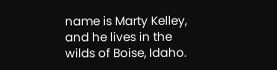name is Marty Kelley, and he lives in the wilds of Boise, Idaho.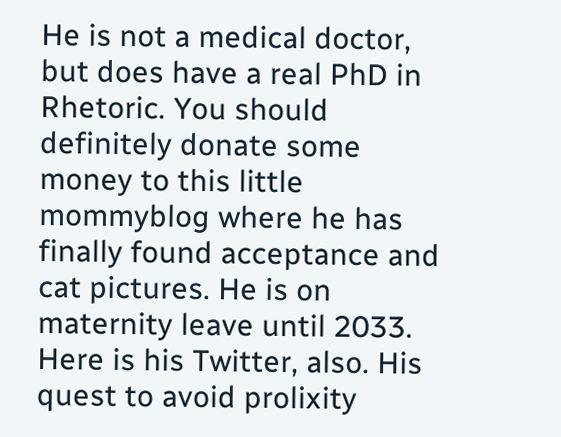He is not a medical doctor, but does have a real PhD in Rhetoric. You should definitely donate some money to this little mommyblog where he has finally found acceptance and cat pictures. He is on maternity leave until 2033. Here is his Twitter, also. His quest to avoid prolixity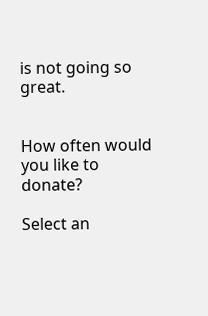is not going so great.


How often would you like to donate?

Select an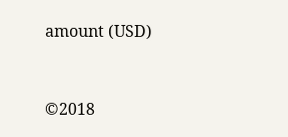amount (USD)


©2018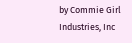by Commie Girl Industries, Inc